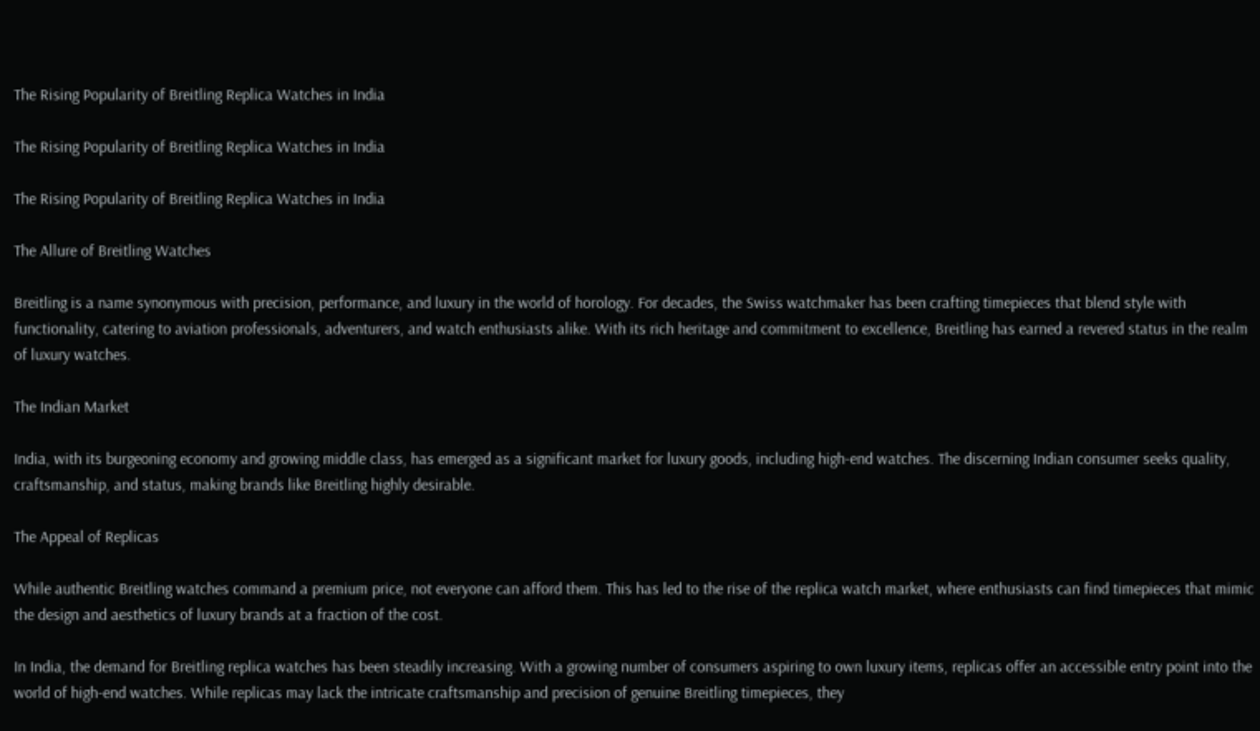The Rising Popularity of Breitling Replica Watches in India

The Rising Popularity of Breitling Replica Watches in India

The Rising Popularity of Breitling Replica Watches in India

The Allure of Breitling Watches

Breitling is a name synonymous with precision, performance, and luxury in the world of horology. For decades, the Swiss watchmaker has been crafting timepieces that blend style with functionality, catering to aviation professionals, adventurers, and watch enthusiasts alike. With its rich heritage and commitment to excellence, Breitling has earned a revered status in the realm of luxury watches.

The Indian Market

India, with its burgeoning economy and growing middle class, has emerged as a significant market for luxury goods, including high-end watches. The discerning Indian consumer seeks quality, craftsmanship, and status, making brands like Breitling highly desirable.

The Appeal of Replicas

While authentic Breitling watches command a premium price, not everyone can afford them. This has led to the rise of the replica watch market, where enthusiasts can find timepieces that mimic the design and aesthetics of luxury brands at a fraction of the cost.

In India, the demand for Breitling replica watches has been steadily increasing. With a growing number of consumers aspiring to own luxury items, replicas offer an accessible entry point into the world of high-end watches. While replicas may lack the intricate craftsmanship and precision of genuine Breitling timepieces, they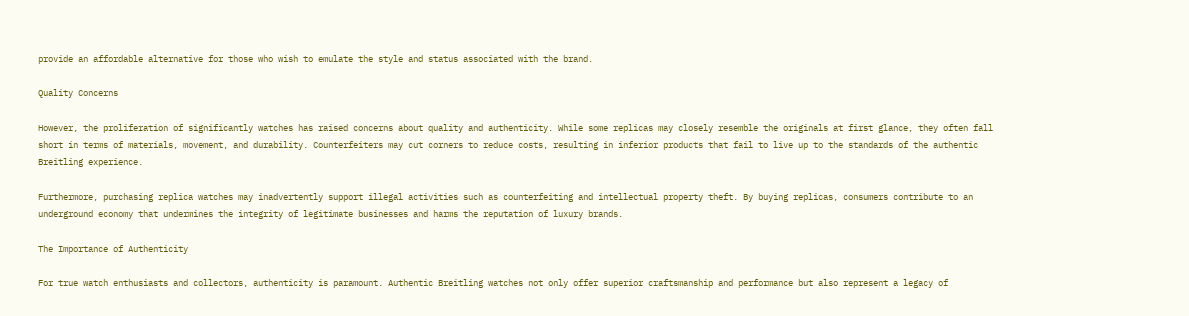provide an affordable alternative for those who wish to emulate the style and status associated with the brand.

Quality Concerns

However, the proliferation of significantly watches has raised concerns about quality and authenticity. While some replicas may closely resemble the originals at first glance, they often fall short in terms of materials, movement, and durability. Counterfeiters may cut corners to reduce costs, resulting in inferior products that fail to live up to the standards of the authentic Breitling experience.

Furthermore, purchasing replica watches may inadvertently support illegal activities such as counterfeiting and intellectual property theft. By buying replicas, consumers contribute to an underground economy that undermines the integrity of legitimate businesses and harms the reputation of luxury brands.

The Importance of Authenticity

For true watch enthusiasts and collectors, authenticity is paramount. Authentic Breitling watches not only offer superior craftsmanship and performance but also represent a legacy of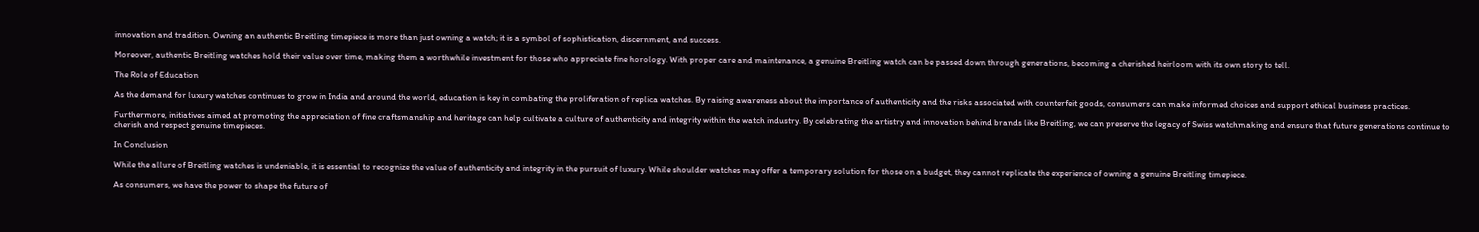innovation and tradition. Owning an authentic Breitling timepiece is more than just owning a watch; it is a symbol of sophistication, discernment, and success.

Moreover, authentic Breitling watches hold their value over time, making them a worthwhile investment for those who appreciate fine horology. With proper care and maintenance, a genuine Breitling watch can be passed down through generations, becoming a cherished heirloom with its own story to tell.

The Role of Education

As the demand for luxury watches continues to grow in India and around the world, education is key in combating the proliferation of replica watches. By raising awareness about the importance of authenticity and the risks associated with counterfeit goods, consumers can make informed choices and support ethical business practices.

Furthermore, initiatives aimed at promoting the appreciation of fine craftsmanship and heritage can help cultivate a culture of authenticity and integrity within the watch industry. By celebrating the artistry and innovation behind brands like Breitling, we can preserve the legacy of Swiss watchmaking and ensure that future generations continue to cherish and respect genuine timepieces.

In Conclusion

While the allure of Breitling watches is undeniable, it is essential to recognize the value of authenticity and integrity in the pursuit of luxury. While shoulder watches may offer a temporary solution for those on a budget, they cannot replicate the experience of owning a genuine Breitling timepiece.

As consumers, we have the power to shape the future of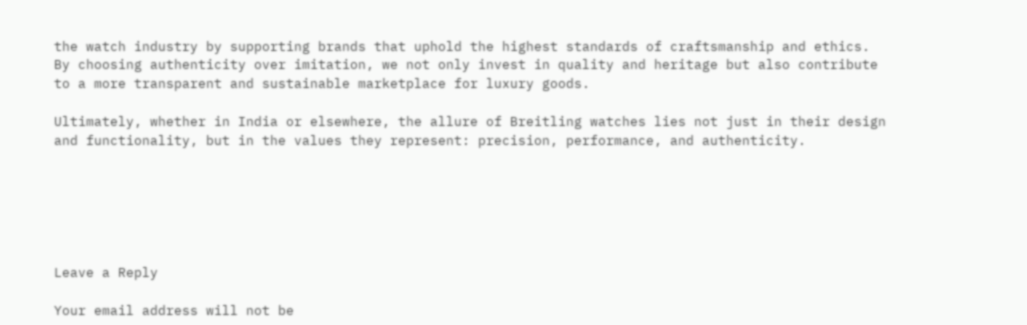the watch industry by supporting brands that uphold the highest standards of craftsmanship and ethics. By choosing authenticity over imitation, we not only invest in quality and heritage but also contribute to a more transparent and sustainable marketplace for luxury goods.

Ultimately, whether in India or elsewhere, the allure of Breitling watches lies not just in their design and functionality, but in the values they represent: precision, performance, and authenticity.






Leave a Reply

Your email address will not be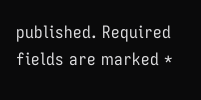published. Required fields are marked *